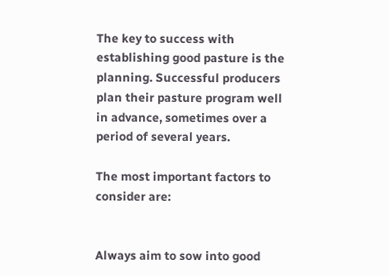The key to success with establishing good pasture is the planning. Successful producers plan their pasture program well in advance, sometimes over a period of several years.

The most important factors to consider are:


Always aim to sow into good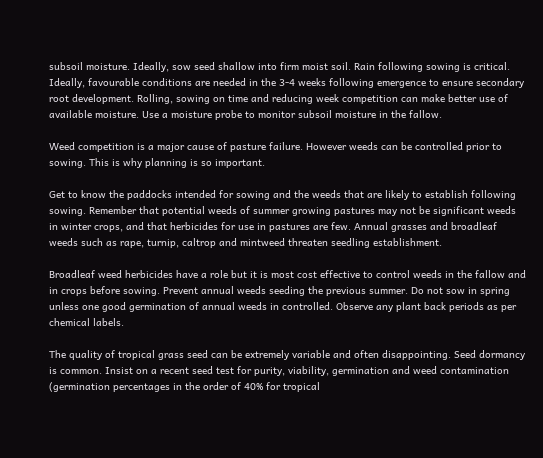subsoil moisture. Ideally, sow seed shallow into firm moist soil. Rain following sowing is critical. Ideally, favourable conditions are needed in the 3-4 weeks following emergence to ensure secondary root development. Rolling, sowing on time and reducing week competition can make better use of available moisture. Use a moisture probe to monitor subsoil moisture in the fallow.

Weed competition is a major cause of pasture failure. However weeds can be controlled prior to sowing. This is why planning is so important.

Get to know the paddocks intended for sowing and the weeds that are likely to establish following sowing. Remember that potential weeds of summer growing pastures may not be significant weeds in winter crops, and that herbicides for use in pastures are few. Annual grasses and broadleaf weeds such as rape, turnip, caltrop and mintweed threaten seedling establishment.

Broadleaf weed herbicides have a role but it is most cost effective to control weeds in the fallow and in crops before sowing. Prevent annual weeds seeding the previous summer. Do not sow in spring unless one good germination of annual weeds in controlled. Observe any plant back periods as per chemical labels.

The quality of tropical grass seed can be extremely variable and often disappointing. Seed dormancy is common. Insist on a recent seed test for purity, viability, germination and weed contamination (germination percentages in the order of 40% for tropical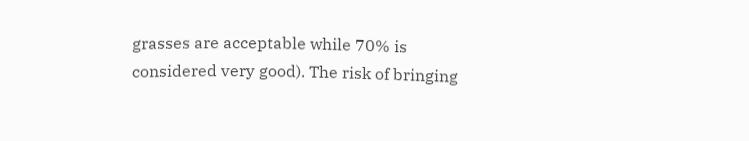grasses are acceptable while 70% is considered very good). The risk of bringing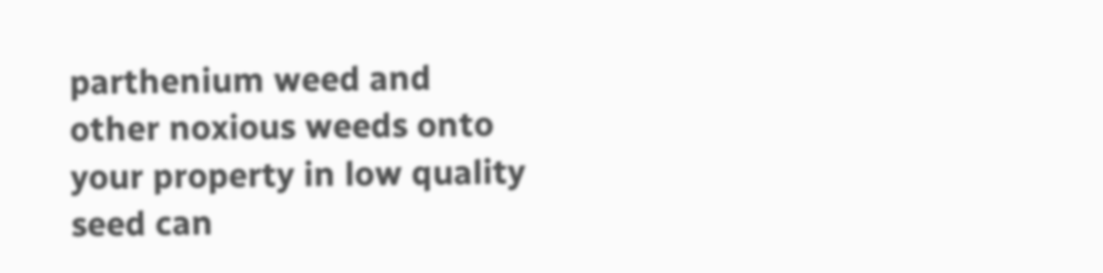parthenium weed and other noxious weeds onto your property in low quality seed can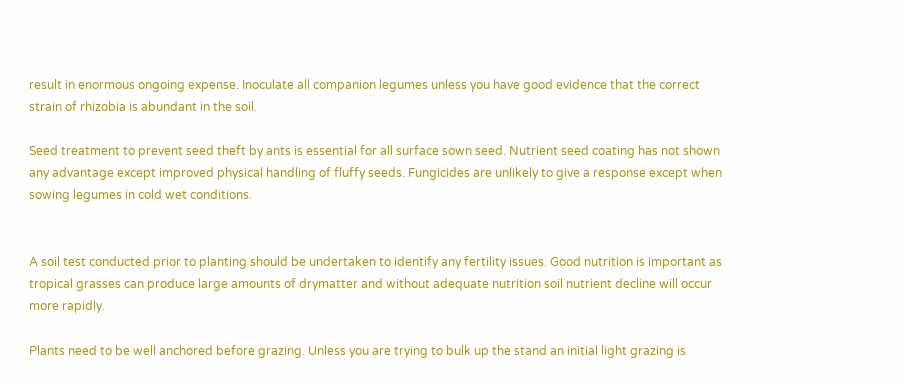result in enormous ongoing expense. Inoculate all companion legumes unless you have good evidence that the correct strain of rhizobia is abundant in the soil.

Seed treatment to prevent seed theft by ants is essential for all surface sown seed. Nutrient seed coating has not shown any advantage except improved physical handling of fluffy seeds. Fungicides are unlikely to give a response except when sowing legumes in cold wet conditions.


A soil test conducted prior to planting should be undertaken to identify any fertility issues. Good nutrition is important as tropical grasses can produce large amounts of drymatter and without adequate nutrition soil nutrient decline will occur more rapidly.

Plants need to be well anchored before grazing. Unless you are trying to bulk up the stand an initial light grazing is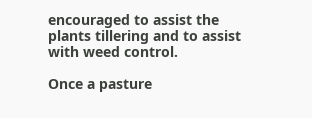encouraged to assist the plants tillering and to assist with weed control.

Once a pasture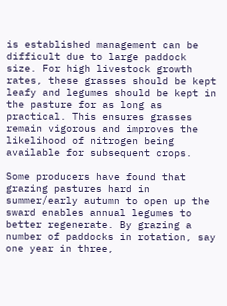is established management can be difficult due to large paddock size. For high livestock growth rates, these grasses should be kept leafy and legumes should be kept in the pasture for as long as practical. This ensures grasses remain vigorous and improves the likelihood of nitrogen being available for subsequent crops.

Some producers have found that grazing pastures hard in summer/early autumn to open up the sward enables annual legumes to better regenerate. By grazing a number of paddocks in rotation, say one year in three,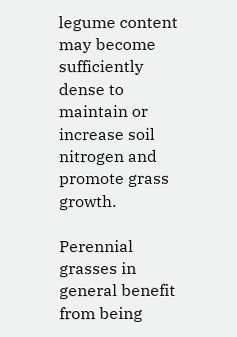legume content may become sufficiently dense to maintain or increase soil nitrogen and promote grass growth.

Perennial grasses in general benefit from being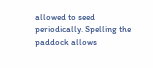allowed to seed periodically. Spelling the paddock allows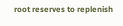root reserves to replenish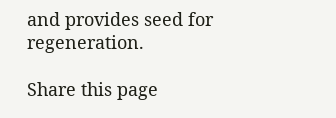and provides seed for regeneration.

Share this page